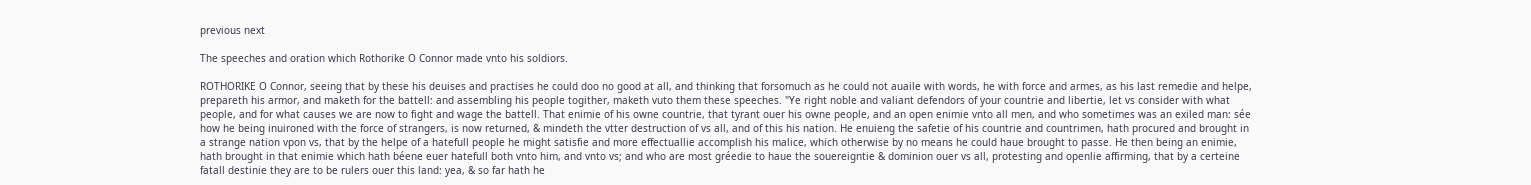previous next

The speeches and oration which Rothorike O Connor made vnto his soldiors.

ROTHORIKE O Connor, seeing that by these his deuises and practises he could doo no good at all, and thinking that forsomuch as he could not auaile with words, he with force and armes, as his last remedie and helpe, prepareth his armor, and maketh for the battell: and assembling his people togither, maketh vuto them these speeches. "Ye right noble and valiant defendors of your countrie and libertie, let vs consider with what people, and for what causes we are now to fight and wage the battell. That enimie of his owne countrie, that tyrant ouer his owne people, and an open enimie vnto all men, and who sometimes was an exiled man: sée how he being inuironed with the force of strangers, is now returned, & mindeth the vtter destruction of vs all, and of this his nation. He enuieng the safetie of his countrie and countrimen, hath procured and brought in a strange nation vpon vs, that by the helpe of a hatefull people he might satisfie and more effectuallie accomplish his malice, which otherwise by no means he could haue brought to passe. He then being an enimie, hath brought in that enimie which hath béene euer hatefull both vnto him, and vnto vs; and who are most gréedie to haue the souereigntie & dominion ouer vs all, protesting and openlie affirming, that by a certeine fatall destinie they are to be rulers ouer this land: yea, & so far hath he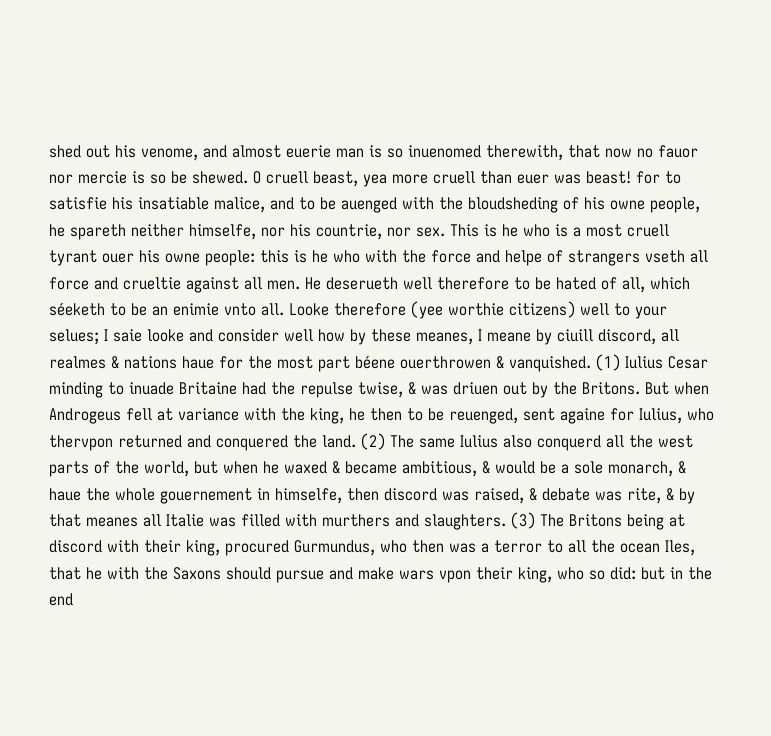shed out his venome, and almost euerie man is so inuenomed therewith, that now no fauor nor mercie is so be shewed. O cruell beast, yea more cruell than euer was beast! for to satisfie his insatiable malice, and to be auenged with the bloudsheding of his owne people, he spareth neither himselfe, nor his countrie, nor sex. This is he who is a most cruell tyrant ouer his owne people: this is he who with the force and helpe of strangers vseth all force and crueltie against all men. He deserueth well therefore to be hated of all, which séeketh to be an enimie vnto all. Looke therefore (yee worthie citizens) well to your selues; I saie looke and consider well how by these meanes, I meane by ciuill discord, all realmes & nations haue for the most part béene ouerthrowen & vanquished. (1) Iulius Cesar minding to inuade Britaine had the repulse twise, & was driuen out by the Britons. But when Androgeus fell at variance with the king, he then to be reuenged, sent againe for Iulius, who thervpon returned and conquered the land. (2) The same Iulius also conquerd all the west parts of the world, but when he waxed & became ambitious, & would be a sole monarch, & haue the whole gouernement in himselfe, then discord was raised, & debate was rite, & by that meanes all Italie was filled with murthers and slaughters. (3) The Britons being at discord with their king, procured Gurmundus, who then was a terror to all the ocean Iles, that he with the Saxons should pursue and make wars vpon their king, who so did: but in the end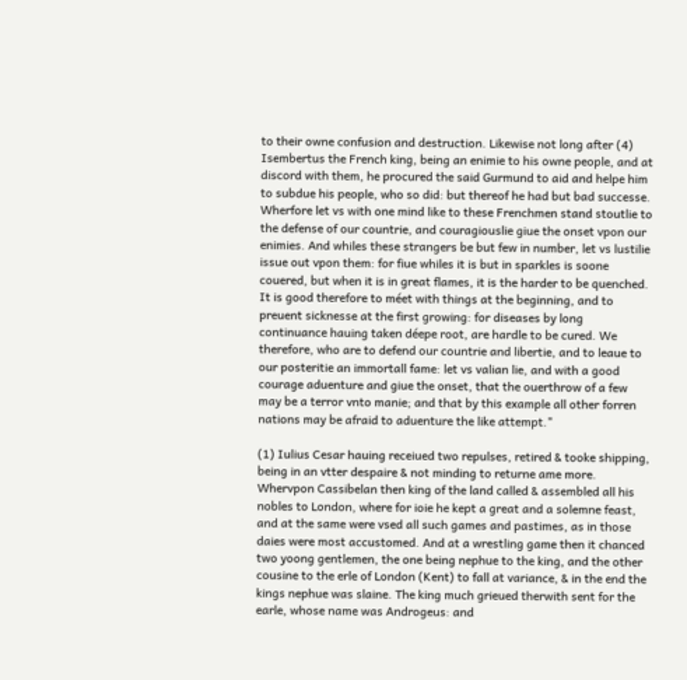to their owne confusion and destruction. Likewise not long after (4) Isembertus the French king, being an enimie to his owne people, and at discord with them, he procured the said Gurmund to aid and helpe him to subdue his people, who so did: but thereof he had but bad successe. Wherfore let vs with one mind like to these Frenchmen stand stoutlie to the defense of our countrie, and couragiouslie giue the onset vpon our enimies. And whiles these strangers be but few in number, let vs lustilie issue out vpon them: for fiue whiles it is but in sparkles is soone couered, but when it is in great flames, it is the harder to be quenched. It is good therefore to méet with things at the beginning, and to preuent sicknesse at the first growing: for diseases by long continuance hauing taken déepe root, are hardle to be cured. We therefore, who are to defend our countrie and libertie, and to leaue to our posteritie an immortall fame: let vs valian lie, and with a good courage aduenture and giue the onset, that the ouerthrow of a few may be a terror vnto manie; and that by this example all other forren nations may be afraid to aduenture the like attempt."

(1) Iulius Cesar hauing receiued two repulses, retired & tooke shipping, being in an vtter despaire & not minding to returne ame more. Whervpon Cassibelan then king of the land called & assembled all his nobles to London, where for ioie he kept a great and a solemne feast, and at the same were vsed all such games and pastimes, as in those daies were most accustomed. And at a wrestling game then it chanced two yoong gentlemen, the one being nephue to the king, and the other cousine to the erle of London (Kent) to fall at variance, & in the end the kings nephue was slaine. The king much grieued therwith sent for the earle, whose name was Androgeus: and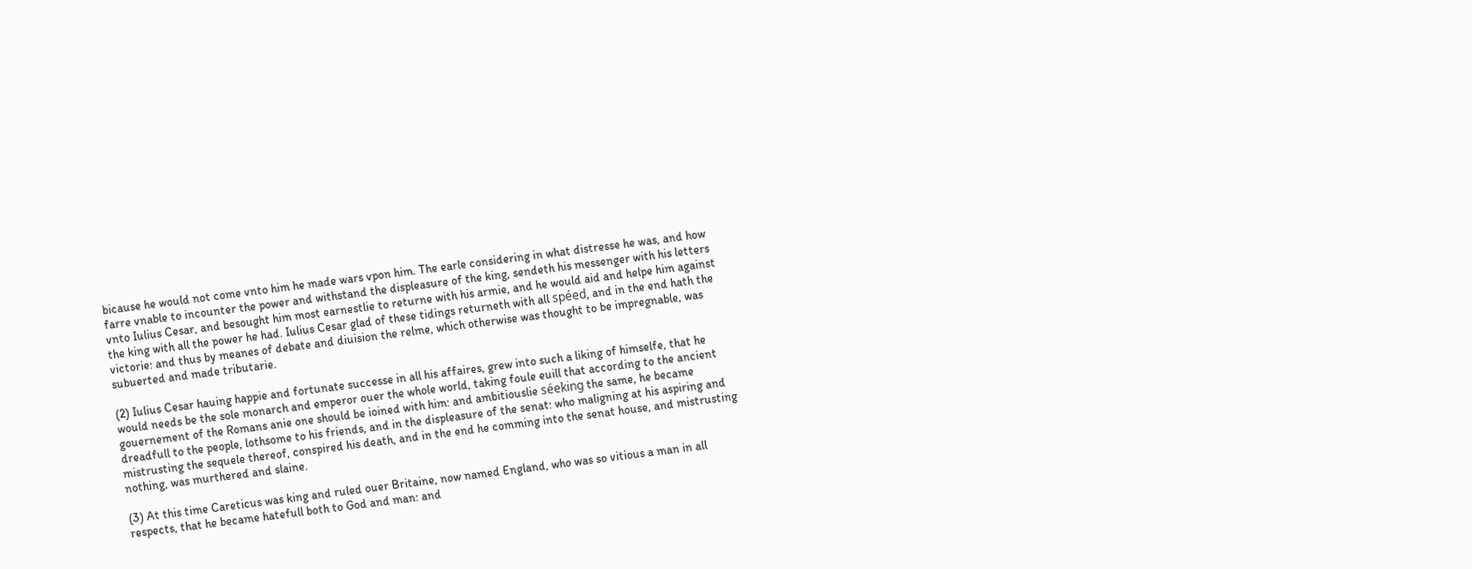bicause he would not come vnto him he made wars vpon him. The earle considering in what distresse he was, and how farre vnable to incounter the power and withstand the displeasure of the king, sendeth his messenger with his letters vnto Iulius Cesar, and besought him most earnestlie to returne with his armie, and he would aid and helpe him against the king with all the power he had. Iulius Cesar glad of these tidings returneth with all spéed, and in the end hath the victorie: and thus by meanes of debate and diuision the relme, which otherwise was thought to be impregnable, was subuerted and made tributarie.

(2) Iulius Cesar hauing happie and fortunate successe in all his affaires, grew into such a liking of himselfe, that he would needs be the sole monarch and emperor ouer the whole world, taking foule euill that according to the ancient gouernement of the Romans anie one should be ioined with him: and ambitiouslie séeking the same, he became dreadfull to the people, lothsome to his friends, and in the displeasure of the senat: who maligning at his aspiring and mistrusting the sequele thereof, conspired his death, and in the end he comming into the senat house, and mistrusting nothing, was murthered and slaine.

(3) At this time Careticus was king and ruled ouer Britaine, now named England, who was so vitious a man in all respects, that he became hatefull both to God and man: and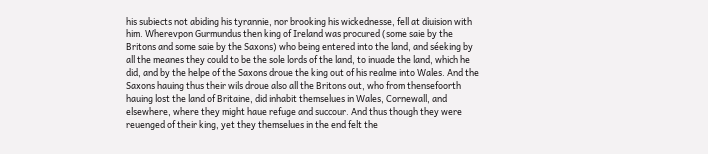his subiects not abiding his tyrannie, nor brooking his wickednesse, fell at diuision with him. Wherevpon Gurmundus then king of Ireland was procured (some saie by the Britons and some saie by the Saxons) who being entered into the land, and séeking by all the meanes they could to be the sole lords of the land, to inuade the land, which he did, and by the helpe of the Saxons droue the king out of his realme into Wales. And the Saxons hauing thus their wils droue also all the Britons out, who from thensefoorth hauing lost the land of Britaine, did inhabit themselues in Wales, Cornewall, and elsewhere, where they might haue refuge and succour. And thus though they were reuenged of their king, yet they themselues in the end felt the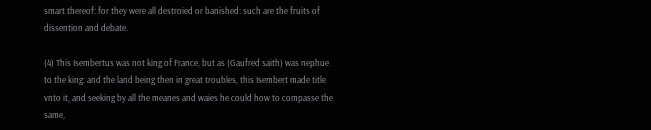smart thereof: for they were all destroied or banished: such are the fruits of dissention and debate.

(4) This Isembertus was not king of France, but as (Gaufred saith) was nephue to the king: and the land being then in great troubles, this Isembert made title vnto it, and seeking by all the meanes and waies he could how to compasse the same,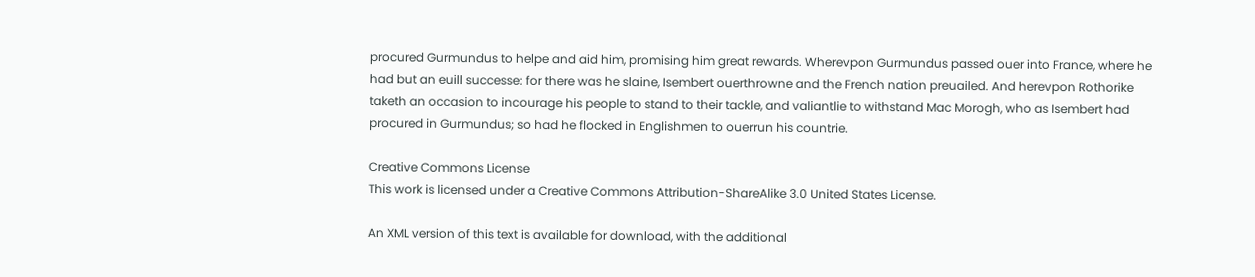procured Gurmundus to helpe and aid him, promising him great rewards. Wherevpon Gurmundus passed ouer into France, where he had but an euill successe: for there was he slaine, Isembert ouerthrowne and the French nation preuailed. And herevpon Rothorike taketh an occasion to incourage his people to stand to their tackle, and valiantlie to withstand Mac Morogh, who as Isembert had procured in Gurmundus; so had he flocked in Englishmen to ouerrun his countrie.

Creative Commons License
This work is licensed under a Creative Commons Attribution-ShareAlike 3.0 United States License.

An XML version of this text is available for download, with the additional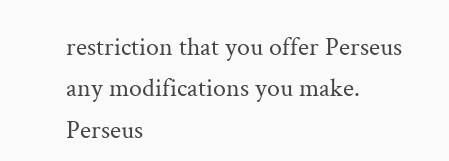restriction that you offer Perseus any modifications you make. Perseus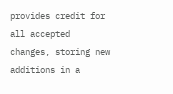provides credit for all accepted changes, storing new additions in a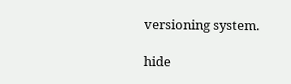versioning system.

hide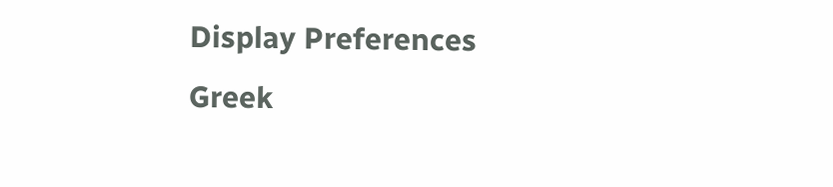Display Preferences
Greek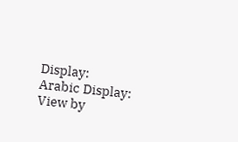Display:
Arabic Display:
View by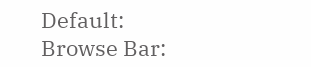Default:
Browse Bar: